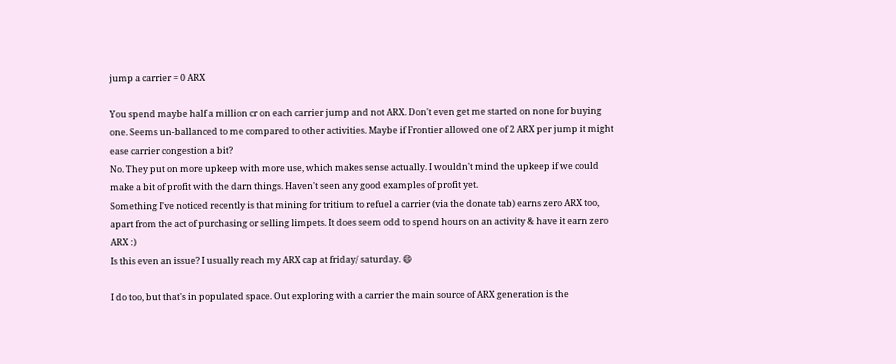jump a carrier = 0 ARX

You spend maybe half a million cr on each carrier jump and not ARX. Don't even get me started on none for buying one. Seems un-ballanced to me compared to other activities. Maybe if Frontier allowed one of 2 ARX per jump it might ease carrier congestion a bit?
No. They put on more upkeep with more use, which makes sense actually. I wouldn't mind the upkeep if we could make a bit of profit with the darn things. Haven't seen any good examples of profit yet.
Something I've noticed recently is that mining for tritium to refuel a carrier (via the donate tab) earns zero ARX too, apart from the act of purchasing or selling limpets. It does seem odd to spend hours on an activity & have it earn zero ARX :)
Is this even an issue? I usually reach my ARX cap at friday/ saturday. 😄

I do too, but that's in populated space. Out exploring with a carrier the main source of ARX generation is the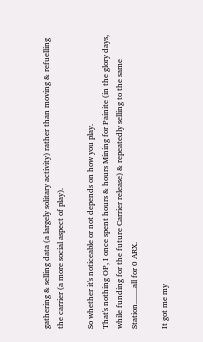gathering & selling data (a largely solitary activity) rather than moving & refuelling the carrier (a more social aspect of play).

So whether it's noticeable or not depends on how you play.
That's nothing OP, I once spent hours & hours Mining for Painite (in the glory days, while funding for the future Carrier release) & repeatedly selling to the same Station........all for 0 ARX.

It got me my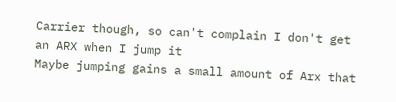Carrier though, so can't complain I don't get an ARX when I jump it
Maybe jumping gains a small amount of Arx that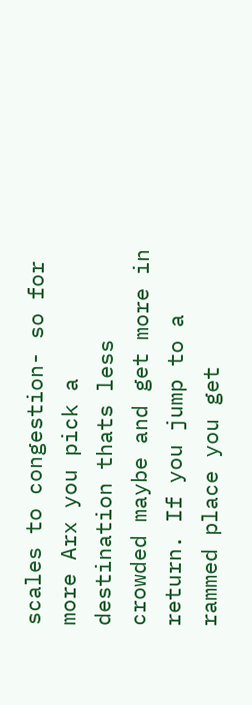scales to congestion- so for more Arx you pick a destination thats less crowded maybe and get more in return. If you jump to a rammed place you get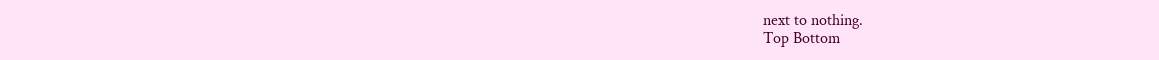next to nothing.
Top Bottom